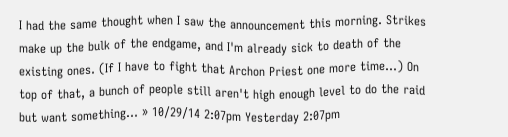I had the same thought when I saw the announcement this morning. Strikes make up the bulk of the endgame, and I'm already sick to death of the existing ones. (If I have to fight that Archon Priest one more time...) On top of that, a bunch of people still aren't high enough level to do the raid but want something… » 10/29/14 2:07pm Yesterday 2:07pm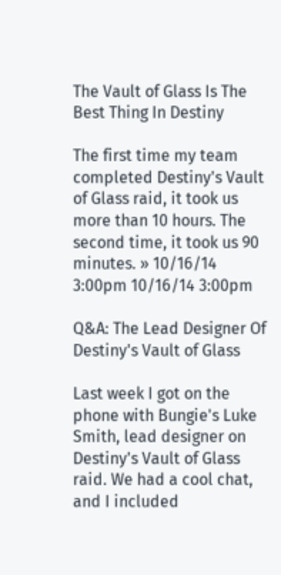The Vault of Glass Is The Best Thing In Destiny

The first time my team completed Destiny's Vault of Glass raid, it took us more than 10 hours. The second time, it took us 90 minutes. » 10/16/14 3:00pm 10/16/14 3:00pm

Q&A: The Lead Designer Of Destiny's Vault of Glass

Last week I got on the phone with Bungie's Luke Smith, lead designer on Destiny's Vault of Glass raid. We had a cool chat, and I included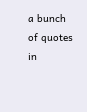a bunch of quotes in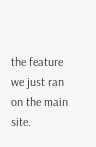the feature we just ran on the main site.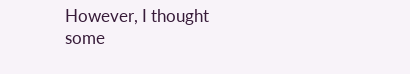However, I thought some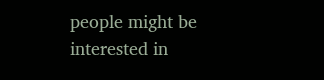people might be interested in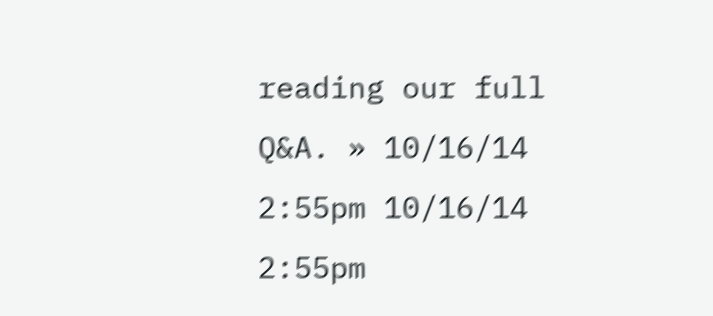reading our full Q&A. » 10/16/14 2:55pm 10/16/14 2:55pm